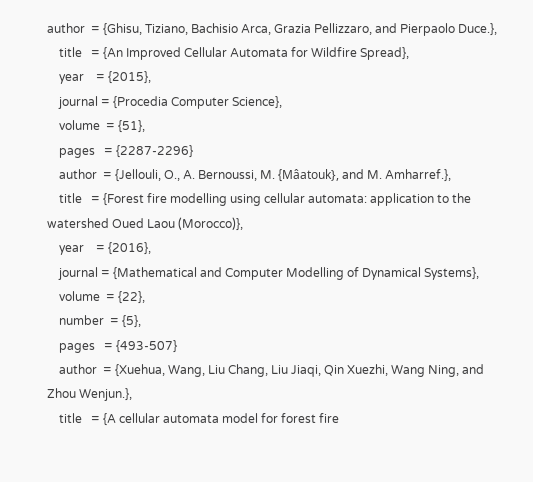author  = {Ghisu, Tiziano, Bachisio Arca, Grazia Pellizzaro, and Pierpaolo Duce.},
    title   = {An Improved Cellular Automata for Wildfire Spread},
    year    = {2015},
    journal = {Procedia Computer Science},
    volume  = {51},
    pages   = {2287-2296}
    author  = {Jellouli, O., A. Bernoussi, M. {Mâatouk}, and M. Amharref.},
    title   = {Forest fire modelling using cellular automata: application to the watershed Oued Laou (Morocco)},
    year    = {2016},
    journal = {Mathematical and Computer Modelling of Dynamical Systems},
    volume  = {22},
    number  = {5},
    pages   = {493-507}
    author  = {Xuehua, Wang, Liu Chang, Liu Jiaqi, Qin Xuezhi, Wang Ning, and Zhou Wenjun.},
    title   = {A cellular automata model for forest fire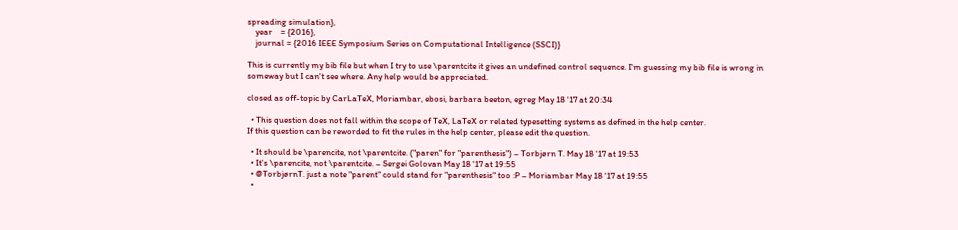spreading simulation},
    year    = {2016},
    journal = {2016 IEEE Symposium Series on Computational Intelligence (SSCI)}

This is currently my bib file but when I try to use \parentcite it gives an undefined control sequence. I'm guessing my bib file is wrong in someway but I can't see where. Any help would be appreciated.

closed as off-topic by CarLaTeX, Moriambar, ebosi, barbara beeton, egreg May 18 '17 at 20:34

  • This question does not fall within the scope of TeX, LaTeX or related typesetting systems as defined in the help center.
If this question can be reworded to fit the rules in the help center, please edit the question.

  • It should be \parencite, not \parentcite. ("paren" for "parenthesis") – Torbjørn T. May 18 '17 at 19:53
  • It's \parencite, not \parentcite. – Sergei Golovan May 18 '17 at 19:55
  • @TorbjørnT. just a note "parent" could stand for "parenthesis" too :P – Moriambar May 18 '17 at 19:55
  •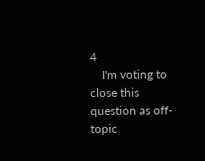4
    I'm voting to close this question as off-topic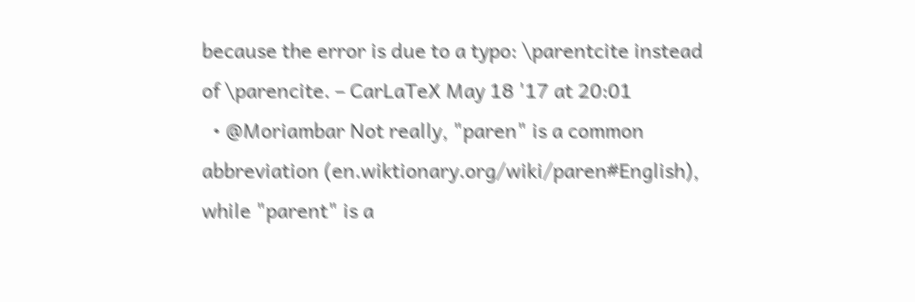because the error is due to a typo: \parentcite instead of \parencite. – CarLaTeX May 18 '17 at 20:01
  • @Moriambar Not really, "paren" is a common abbreviation (en.wiktionary.org/wiki/paren#English), while "parent" is a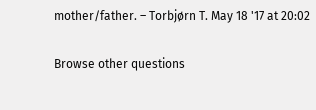mother/father. – Torbjørn T. May 18 '17 at 20:02

Browse other questions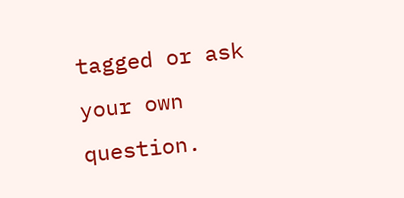tagged or ask your own question.